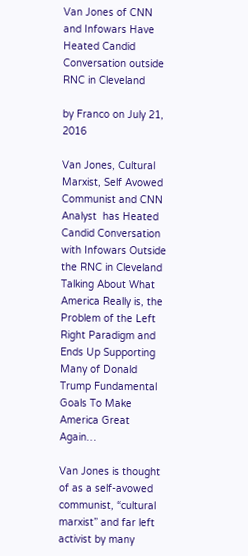Van Jones of CNN and Infowars Have Heated Candid Conversation outside RNC in Cleveland

by Franco on July 21, 2016

Van Jones, Cultural Marxist, Self Avowed Communist and CNN Analyst  has Heated Candid Conversation with Infowars Outside the RNC in Cleveland Talking About What America Really is, the Problem of the Left Right Paradigm and Ends Up Supporting Many of Donald Trump Fundamental Goals To Make America Great Again…

Van Jones is thought of as a self-avowed communist, “cultural marxist” and far left activist by many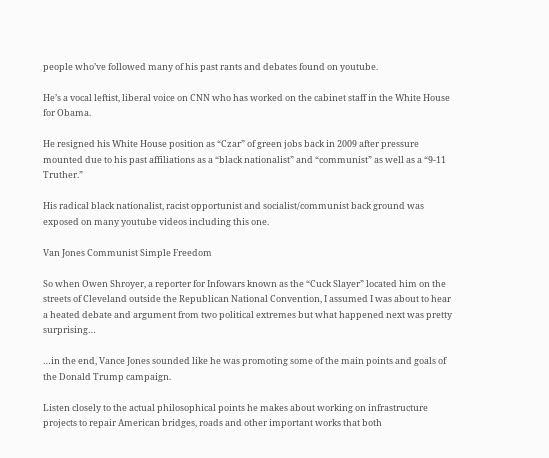people who’ve followed many of his past rants and debates found on youtube.

He’s a vocal leftist, liberal voice on CNN who has worked on the cabinet staff in the White House for Obama.

He resigned his White House position as “Czar” of green jobs back in 2009 after pressure mounted due to his past affiliations as a “black nationalist” and “communist” as well as a “9-11 Truther.”

His radical black nationalist, racist opportunist and socialist/communist back ground was exposed on many youtube videos including this one.

Van Jones Communist Simple Freedom

So when Owen Shroyer, a reporter for Infowars known as the “Cuck Slayer” located him on the streets of Cleveland outside the Republican National Convention, I assumed I was about to hear a heated debate and argument from two political extremes but what happened next was pretty surprising…

…in the end, Vance Jones sounded like he was promoting some of the main points and goals of the Donald Trump campaign.

Listen closely to the actual philosophical points he makes about working on infrastructure projects to repair American bridges, roads and other important works that both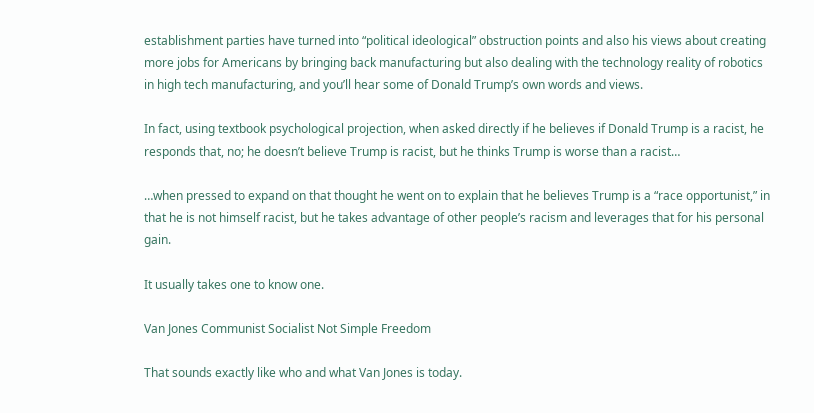establishment parties have turned into “political ideological” obstruction points and also his views about creating more jobs for Americans by bringing back manufacturing but also dealing with the technology reality of robotics in high tech manufacturing, and you’ll hear some of Donald Trump’s own words and views.

In fact, using textbook psychological projection, when asked directly if he believes if Donald Trump is a racist, he responds that, no; he doesn’t believe Trump is racist, but he thinks Trump is worse than a racist…

…when pressed to expand on that thought he went on to explain that he believes Trump is a “race opportunist,” in that he is not himself racist, but he takes advantage of other people’s racism and leverages that for his personal gain.

It usually takes one to know one.

Van Jones Communist Socialist Not Simple Freedom

That sounds exactly like who and what Van Jones is today.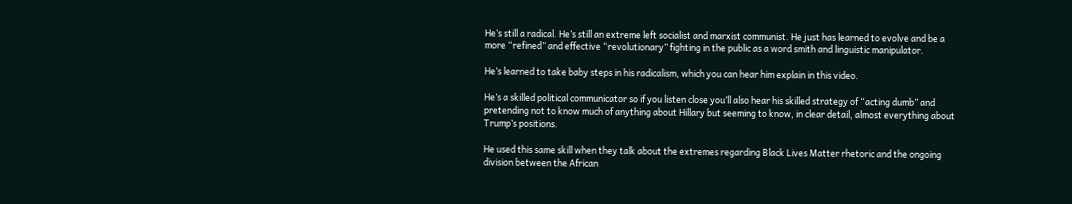He’s still a radical. He’s still an extreme left socialist and marxist communist. He just has learned to evolve and be a more “refined” and effective “revolutionary” fighting in the public as a word smith and linguistic manipulator.

He’s learned to take baby steps in his radicalism, which you can hear him explain in this video.

He’s a skilled political communicator so if you listen close you’ll also hear his skilled strategy of “acting dumb” and pretending not to know much of anything about Hillary but seeming to know, in clear detail, almost everything about Trump’s positions.

He used this same skill when they talk about the extremes regarding Black Lives Matter rhetoric and the ongoing division between the African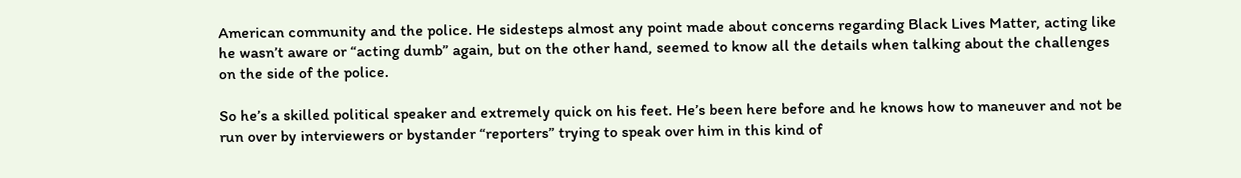American community and the police. He sidesteps almost any point made about concerns regarding Black Lives Matter, acting like he wasn’t aware or “acting dumb” again, but on the other hand, seemed to know all the details when talking about the challenges on the side of the police.

So he’s a skilled political speaker and extremely quick on his feet. He’s been here before and he knows how to maneuver and not be run over by interviewers or bystander “reporters” trying to speak over him in this kind of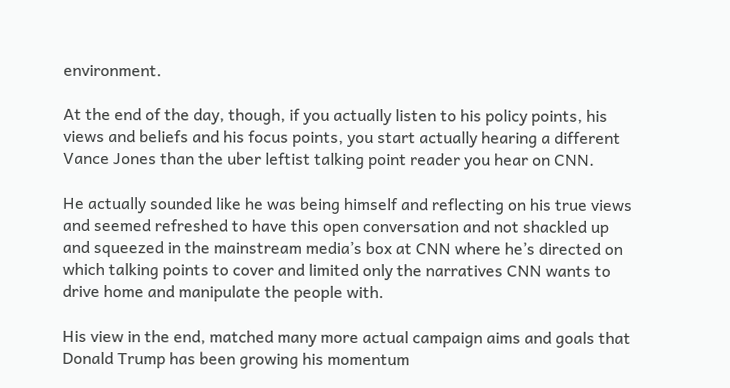environment.

At the end of the day, though, if you actually listen to his policy points, his views and beliefs and his focus points, you start actually hearing a different Vance Jones than the uber leftist talking point reader you hear on CNN.

He actually sounded like he was being himself and reflecting on his true views and seemed refreshed to have this open conversation and not shackled up and squeezed in the mainstream media’s box at CNN where he’s directed on which talking points to cover and limited only the narratives CNN wants to drive home and manipulate the people with.

His view in the end, matched many more actual campaign aims and goals that Donald Trump has been growing his momentum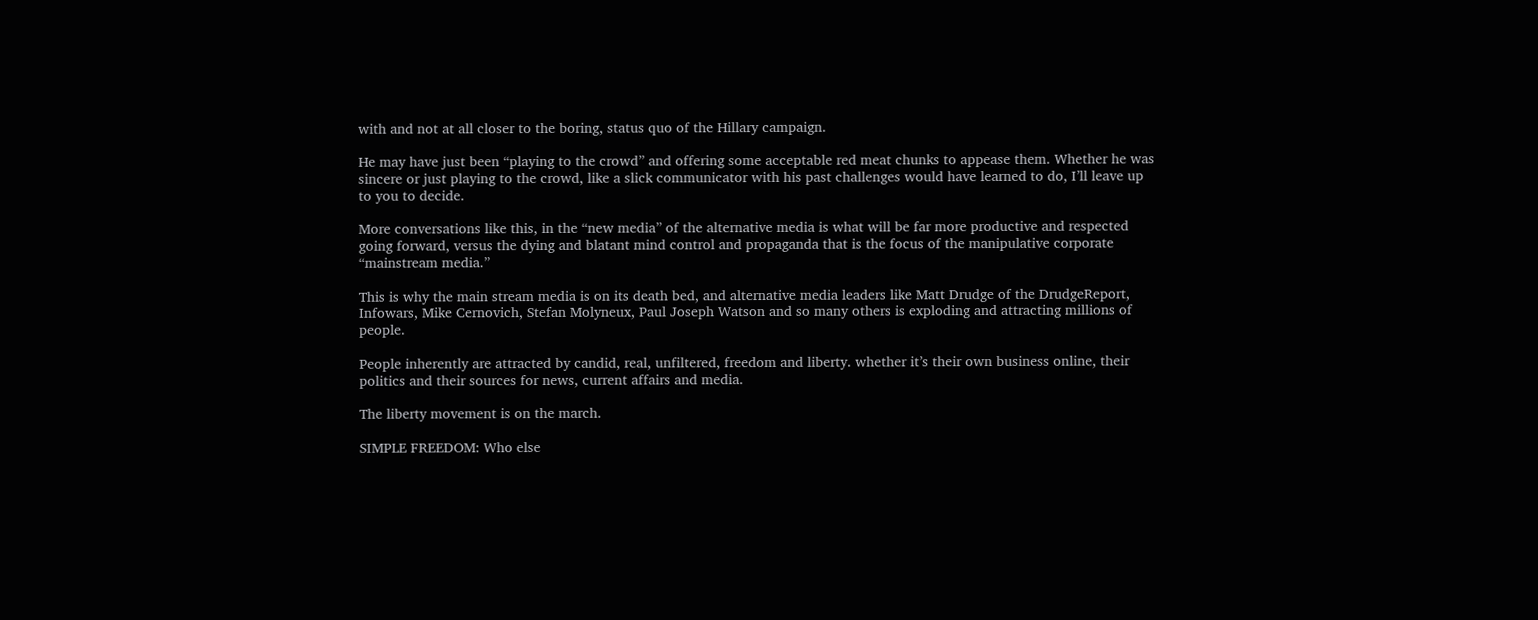with and not at all closer to the boring, status quo of the Hillary campaign.

He may have just been “playing to the crowd” and offering some acceptable red meat chunks to appease them. Whether he was sincere or just playing to the crowd, like a slick communicator with his past challenges would have learned to do, I’ll leave up to you to decide.

More conversations like this, in the “new media” of the alternative media is what will be far more productive and respected going forward, versus the dying and blatant mind control and propaganda that is the focus of the manipulative corporate “mainstream media.”

This is why the main stream media is on its death bed, and alternative media leaders like Matt Drudge of the DrudgeReport, Infowars, Mike Cernovich, Stefan Molyneux, Paul Joseph Watson and so many others is exploding and attracting millions of people.

People inherently are attracted by candid, real, unfiltered, freedom and liberty. whether it’s their own business online, their politics and their sources for news, current affairs and media.

The liberty movement is on the march.

SIMPLE FREEDOM: Who else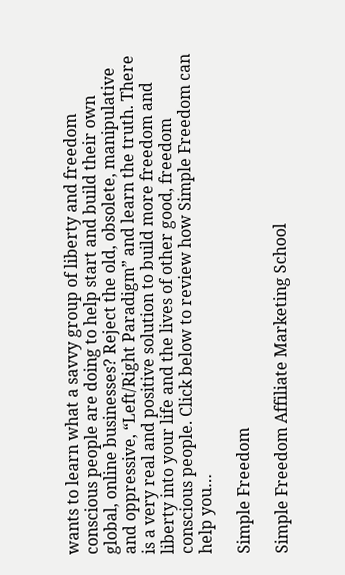wants to learn what a savvy group of liberty and freedom conscious people are doing to help start and build their own global, online businesses? Reject the old, obsolete, manipulative and oppressive, “Left/Right Paradigm” and learn the truth. There is a very real and positive solution to build more freedom and liberty into your life and the lives of other good, freedom conscious people. Click below to review how Simple Freedom can help you…

Simple Freedom

Simple Freedom Affiliate Marketing School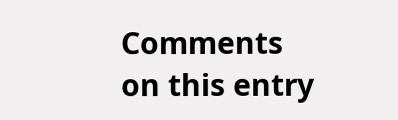Comments on this entry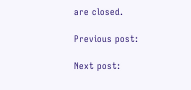are closed.

Previous post:

Next post: